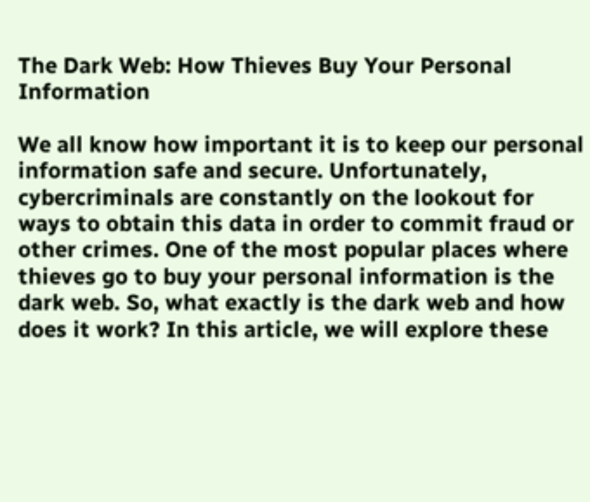The Dark Web: How Thieves Buy Your Personal Information

We all know how important it is to keep our personal information safe and secure. Unfortunately, cybercriminals are constantly on the lookout for ways to obtain this data in order to commit fraud or other crimes. One of the most popular places where thieves go to buy your personal information is the dark web. So, what exactly is the dark web and how does it work? In this article, we will explore these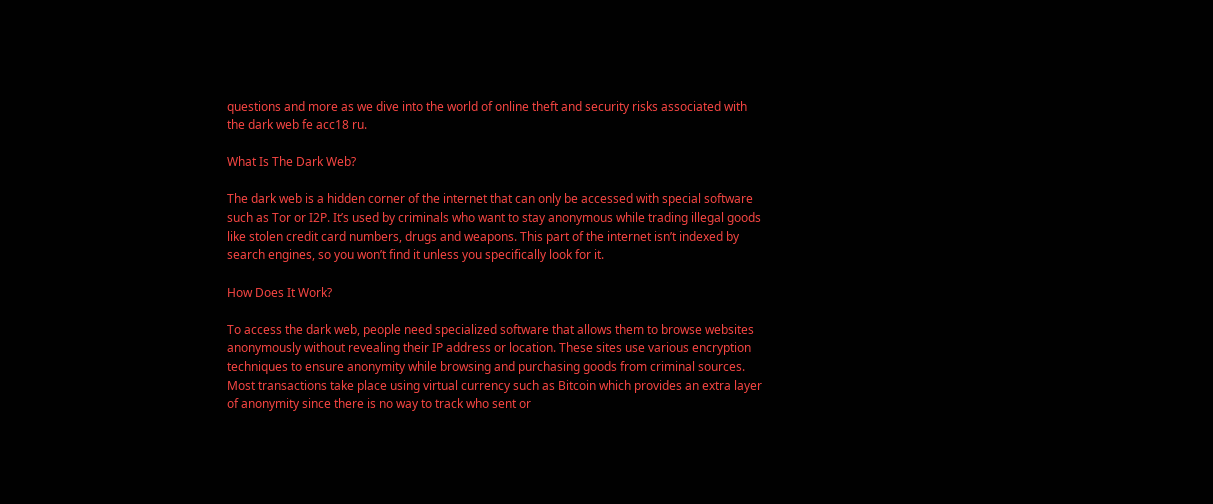questions and more as we dive into the world of online theft and security risks associated with the dark web fe acc18 ru.

What Is The Dark Web?

The dark web is a hidden corner of the internet that can only be accessed with special software such as Tor or I2P. It’s used by criminals who want to stay anonymous while trading illegal goods like stolen credit card numbers, drugs and weapons. This part of the internet isn’t indexed by search engines, so you won’t find it unless you specifically look for it.

How Does It Work?

To access the dark web, people need specialized software that allows them to browse websites anonymously without revealing their IP address or location. These sites use various encryption techniques to ensure anonymity while browsing and purchasing goods from criminal sources. Most transactions take place using virtual currency such as Bitcoin which provides an extra layer of anonymity since there is no way to track who sent or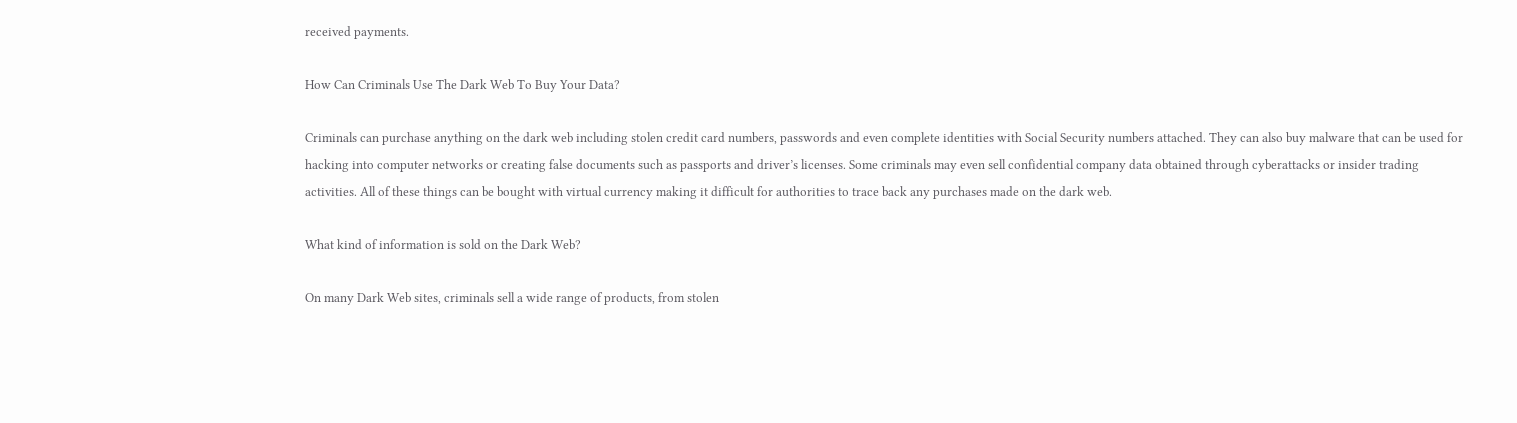received payments.

How Can Criminals Use The Dark Web To Buy Your Data?

Criminals can purchase anything on the dark web including stolen credit card numbers, passwords and even complete identities with Social Security numbers attached. They can also buy malware that can be used for hacking into computer networks or creating false documents such as passports and driver’s licenses. Some criminals may even sell confidential company data obtained through cyberattacks or insider trading activities. All of these things can be bought with virtual currency making it difficult for authorities to trace back any purchases made on the dark web.

What kind of information is sold on the Dark Web?

On many Dark Web sites, criminals sell a wide range of products, from stolen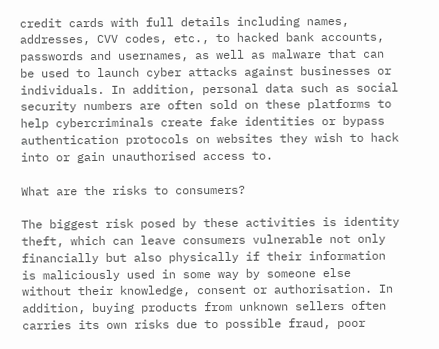credit cards with full details including names, addresses, CVV codes, etc., to hacked bank accounts, passwords and usernames, as well as malware that can be used to launch cyber attacks against businesses or individuals. In addition, personal data such as social security numbers are often sold on these platforms to help cybercriminals create fake identities or bypass authentication protocols on websites they wish to hack into or gain unauthorised access to.

What are the risks to consumers?

The biggest risk posed by these activities is identity theft, which can leave consumers vulnerable not only financially but also physically if their information is maliciously used in some way by someone else without their knowledge, consent or authorisation. In addition, buying products from unknown sellers often carries its own risks due to possible fraud, poor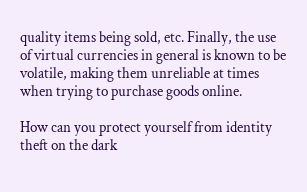quality items being sold, etc. Finally, the use of virtual currencies in general is known to be volatile, making them unreliable at times when trying to purchase goods online.

How can you protect yourself from identity theft on the dark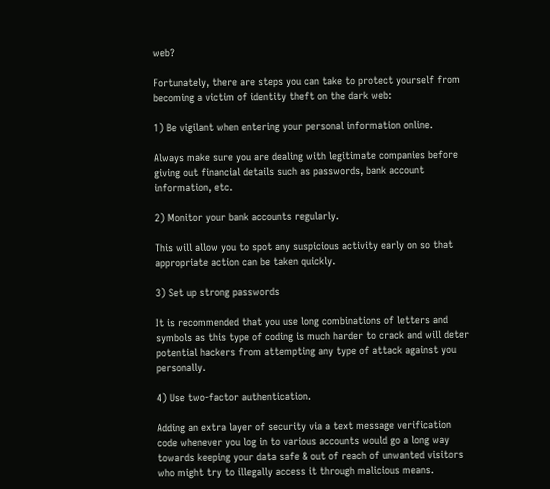web?

Fortunately, there are steps you can take to protect yourself from becoming a victim of identity theft on the dark web:

1) Be vigilant when entering your personal information online.

Always make sure you are dealing with legitimate companies before giving out financial details such as passwords, bank account information, etc.

2) Monitor your bank accounts regularly.

This will allow you to spot any suspicious activity early on so that appropriate action can be taken quickly.

3) Set up strong passwords

It is recommended that you use long combinations of letters and symbols as this type of coding is much harder to crack and will deter potential hackers from attempting any type of attack against you personally.

4) Use two-factor authentication.

Adding an extra layer of security via a text message verification code whenever you log in to various accounts would go a long way towards keeping your data safe & out of reach of unwanted visitors who might try to illegally access it through malicious means.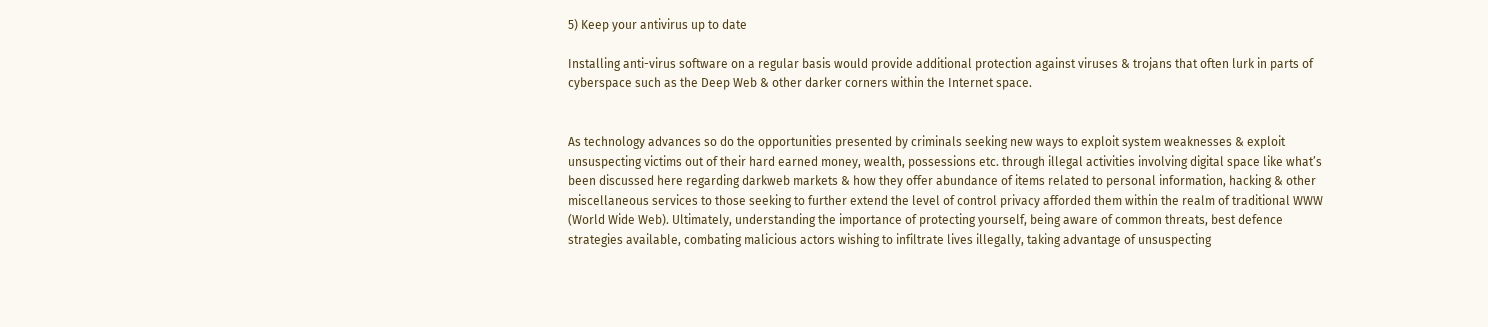5) Keep your antivirus up to date

Installing anti-virus software on a regular basis would provide additional protection against viruses & trojans that often lurk in parts of cyberspace such as the Deep Web & other darker corners within the Internet space.


As technology advances so do the opportunities presented by criminals seeking new ways to exploit system weaknesses & exploit unsuspecting victims out of their hard earned money, wealth, possessions etc. through illegal activities involving digital space like what’s been discussed here regarding darkweb markets & how they offer abundance of items related to personal information, hacking & other miscellaneous services to those seeking to further extend the level of control privacy afforded them within the realm of traditional WWW (World Wide Web). Ultimately, understanding the importance of protecting yourself, being aware of common threats, best defence strategies available, combating malicious actors wishing to infiltrate lives illegally, taking advantage of unsuspecting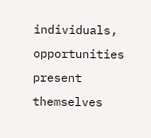individuals, opportunities present themselves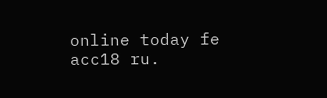online today fe acc18 ru.